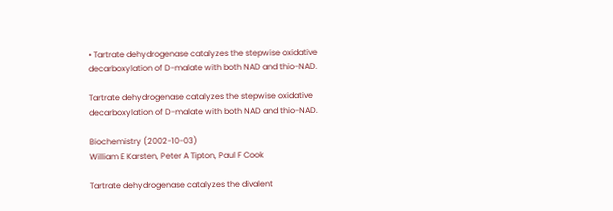• Tartrate dehydrogenase catalyzes the stepwise oxidative decarboxylation of D-malate with both NAD and thio-NAD.

Tartrate dehydrogenase catalyzes the stepwise oxidative decarboxylation of D-malate with both NAD and thio-NAD.

Biochemistry (2002-10-03)
William E Karsten, Peter A Tipton, Paul F Cook

Tartrate dehydrogenase catalyzes the divalent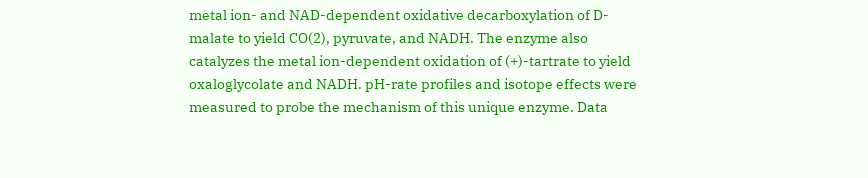metal ion- and NAD-dependent oxidative decarboxylation of D-malate to yield CO(2), pyruvate, and NADH. The enzyme also catalyzes the metal ion-dependent oxidation of (+)-tartrate to yield oxaloglycolate and NADH. pH-rate profiles and isotope effects were measured to probe the mechanism of this unique enzyme. Data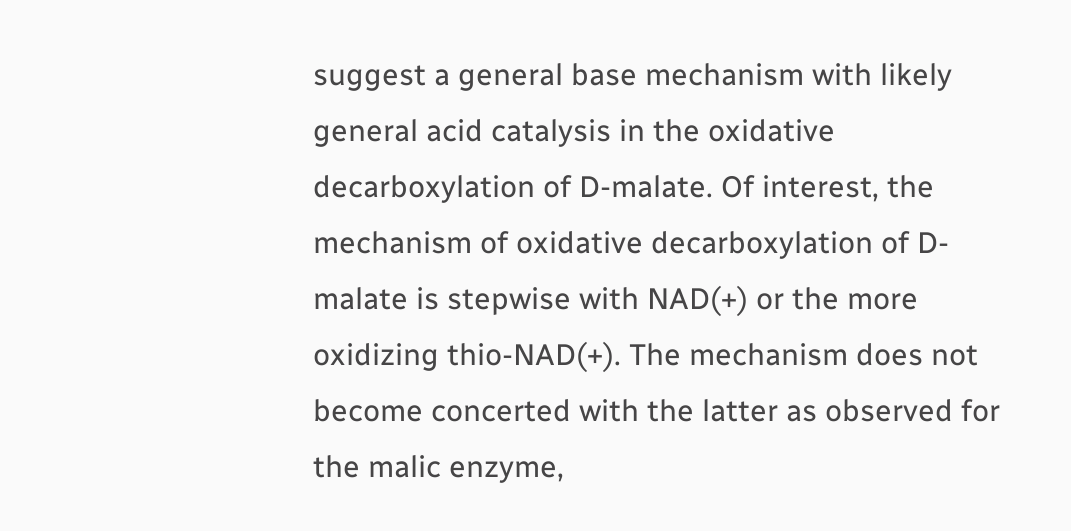suggest a general base mechanism with likely general acid catalysis in the oxidative decarboxylation of D-malate. Of interest, the mechanism of oxidative decarboxylation of D-malate is stepwise with NAD(+) or the more oxidizing thio-NAD(+). The mechanism does not become concerted with the latter as observed for the malic enzyme,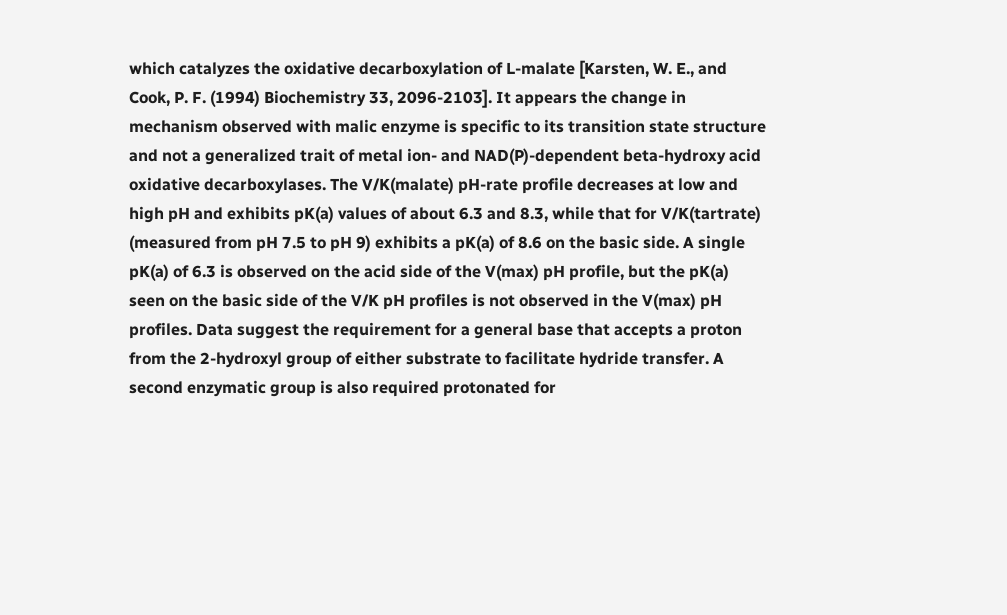which catalyzes the oxidative decarboxylation of L-malate [Karsten, W. E., and Cook, P. F. (1994) Biochemistry 33, 2096-2103]. It appears the change in mechanism observed with malic enzyme is specific to its transition state structure and not a generalized trait of metal ion- and NAD(P)-dependent beta-hydroxy acid oxidative decarboxylases. The V/K(malate) pH-rate profile decreases at low and high pH and exhibits pK(a) values of about 6.3 and 8.3, while that for V/K(tartrate) (measured from pH 7.5 to pH 9) exhibits a pK(a) of 8.6 on the basic side. A single pK(a) of 6.3 is observed on the acid side of the V(max) pH profile, but the pK(a) seen on the basic side of the V/K pH profiles is not observed in the V(max) pH profiles. Data suggest the requirement for a general base that accepts a proton from the 2-hydroxyl group of either substrate to facilitate hydride transfer. A second enzymatic group is also required protonated for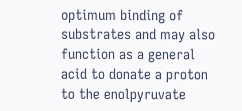optimum binding of substrates and may also function as a general acid to donate a proton to the enolpyruvate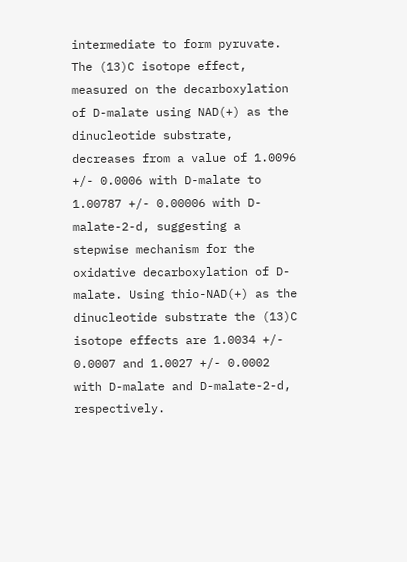intermediate to form pyruvate. The (13)C isotope effect, measured on the decarboxylation of D-malate using NAD(+) as the dinucleotide substrate, decreases from a value of 1.0096 +/- 0.0006 with D-malate to 1.00787 +/- 0.00006 with D-malate-2-d, suggesting a stepwise mechanism for the oxidative decarboxylation of D-malate. Using thio-NAD(+) as the dinucleotide substrate the (13)C isotope effects are 1.0034 +/- 0.0007 and 1.0027 +/- 0.0002 with D-malate and D-malate-2-d, respectively.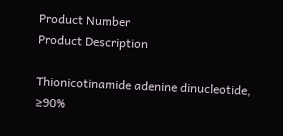Product Number
Product Description

Thionicotinamide adenine dinucleotide, ≥90%